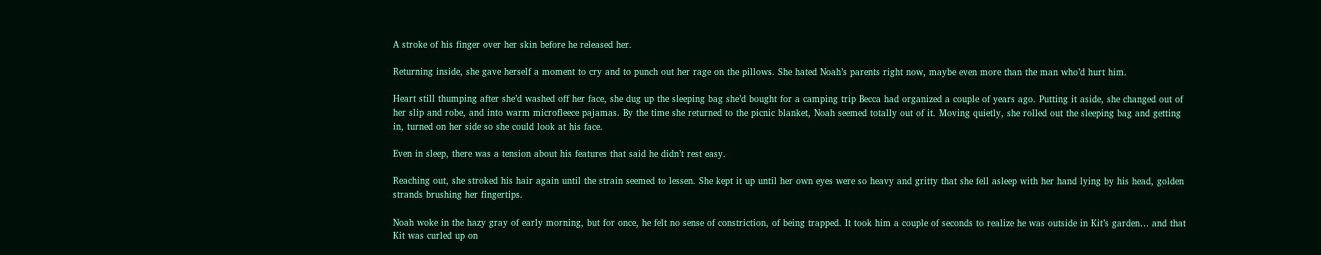A stroke of his finger over her skin before he released her.

Returning inside, she gave herself a moment to cry and to punch out her rage on the pillows. She hated Noah’s parents right now, maybe even more than the man who’d hurt him.

Heart still thumping after she’d washed off her face, she dug up the sleeping bag she’d bought for a camping trip Becca had organized a couple of years ago. Putting it aside, she changed out of her slip and robe, and into warm microfleece pajamas. By the time she returned to the picnic blanket, Noah seemed totally out of it. Moving quietly, she rolled out the sleeping bag and getting in, turned on her side so she could look at his face.

Even in sleep, there was a tension about his features that said he didn’t rest easy.

Reaching out, she stroked his hair again until the strain seemed to lessen. She kept it up until her own eyes were so heavy and gritty that she fell asleep with her hand lying by his head, golden strands brushing her fingertips.

Noah woke in the hazy gray of early morning, but for once, he felt no sense of constriction, of being trapped. It took him a couple of seconds to realize he was outside in Kit’s garden… and that Kit was curled up on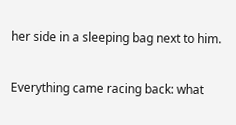her side in a sleeping bag next to him.

Everything came racing back: what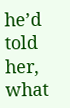he’d told her, what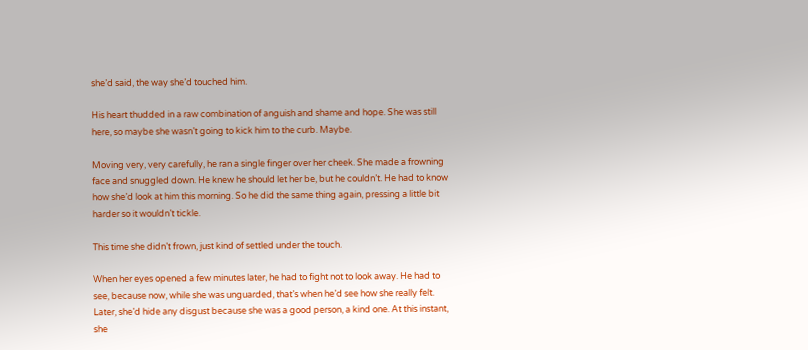she’d said, the way she’d touched him.

His heart thudded in a raw combination of anguish and shame and hope. She was still here, so maybe she wasn’t going to kick him to the curb. Maybe.

Moving very, very carefully, he ran a single finger over her cheek. She made a frowning face and snuggled down. He knew he should let her be, but he couldn’t. He had to know how she’d look at him this morning. So he did the same thing again, pressing a little bit harder so it wouldn’t tickle.

This time she didn’t frown, just kind of settled under the touch.

When her eyes opened a few minutes later, he had to fight not to look away. He had to see, because now, while she was unguarded, that’s when he’d see how she really felt. Later, she’d hide any disgust because she was a good person, a kind one. At this instant, she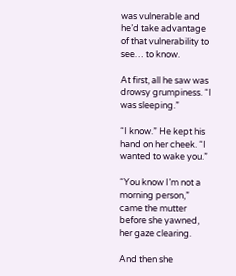was vulnerable and he’d take advantage of that vulnerability to see… to know.

At first, all he saw was drowsy grumpiness. “I was sleeping.”

“I know.” He kept his hand on her cheek. “I wanted to wake you.”

“You know I’m not a morning person,” came the mutter before she yawned, her gaze clearing.

And then she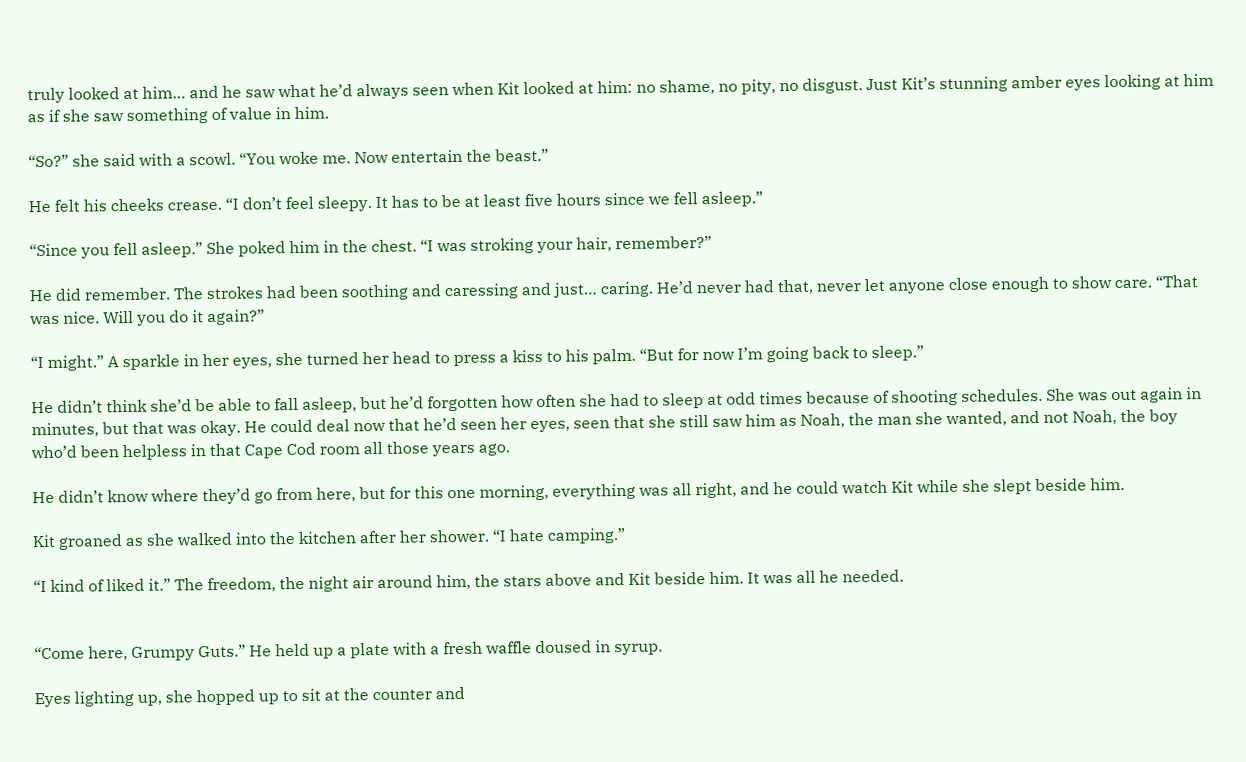truly looked at him… and he saw what he’d always seen when Kit looked at him: no shame, no pity, no disgust. Just Kit’s stunning amber eyes looking at him as if she saw something of value in him.

“So?” she said with a scowl. “You woke me. Now entertain the beast.”

He felt his cheeks crease. “I don’t feel sleepy. It has to be at least five hours since we fell asleep.”

“Since you fell asleep.” She poked him in the chest. “I was stroking your hair, remember?”

He did remember. The strokes had been soothing and caressing and just… caring. He’d never had that, never let anyone close enough to show care. “That was nice. Will you do it again?”

“I might.” A sparkle in her eyes, she turned her head to press a kiss to his palm. “But for now I’m going back to sleep.”

He didn’t think she’d be able to fall asleep, but he’d forgotten how often she had to sleep at odd times because of shooting schedules. She was out again in minutes, but that was okay. He could deal now that he’d seen her eyes, seen that she still saw him as Noah, the man she wanted, and not Noah, the boy who’d been helpless in that Cape Cod room all those years ago.

He didn’t know where they’d go from here, but for this one morning, everything was all right, and he could watch Kit while she slept beside him.

Kit groaned as she walked into the kitchen after her shower. “I hate camping.”

“I kind of liked it.” The freedom, the night air around him, the stars above and Kit beside him. It was all he needed.


“Come here, Grumpy Guts.” He held up a plate with a fresh waffle doused in syrup.

Eyes lighting up, she hopped up to sit at the counter and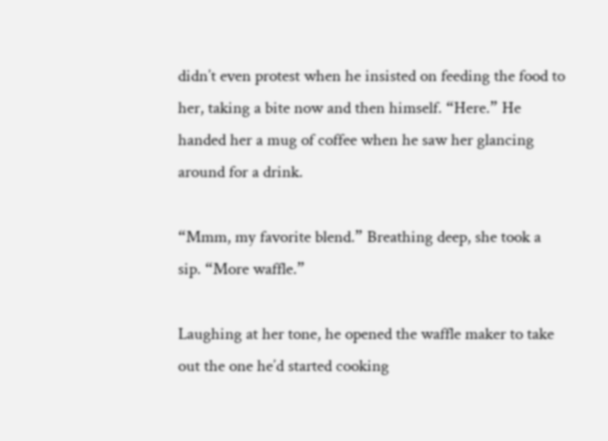didn’t even protest when he insisted on feeding the food to her, taking a bite now and then himself. “Here.” He handed her a mug of coffee when he saw her glancing around for a drink.

“Mmm, my favorite blend.” Breathing deep, she took a sip. “More waffle.”

Laughing at her tone, he opened the waffle maker to take out the one he’d started cooking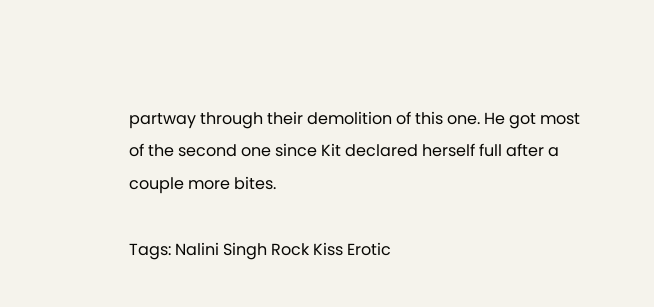partway through their demolition of this one. He got most of the second one since Kit declared herself full after a couple more bites.

Tags: Nalini Singh Rock Kiss Erotic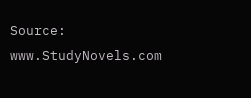Source: www.StudyNovels.com